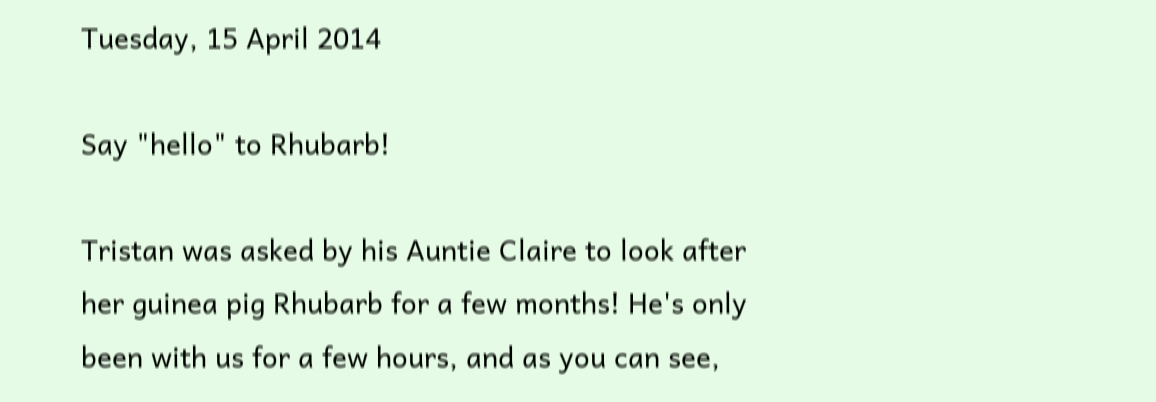Tuesday, 15 April 2014

Say "hello" to Rhubarb!

Tristan was asked by his Auntie Claire to look after her guinea pig Rhubarb for a few months! He's only been with us for a few hours, and as you can see,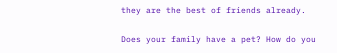they are the best of friends already.

Does your family have a pet? How do you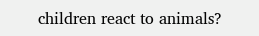children react to animals?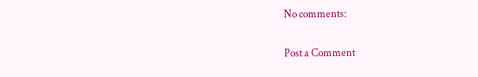No comments:

Post a Comment